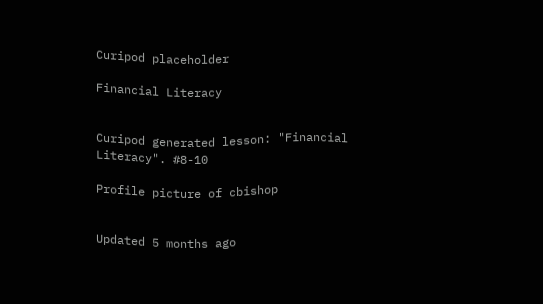Curipod placeholder

Financial Literacy


Curipod generated lesson: "Financial Literacy". #8-10

Profile picture of cbishop


Updated 5 months ago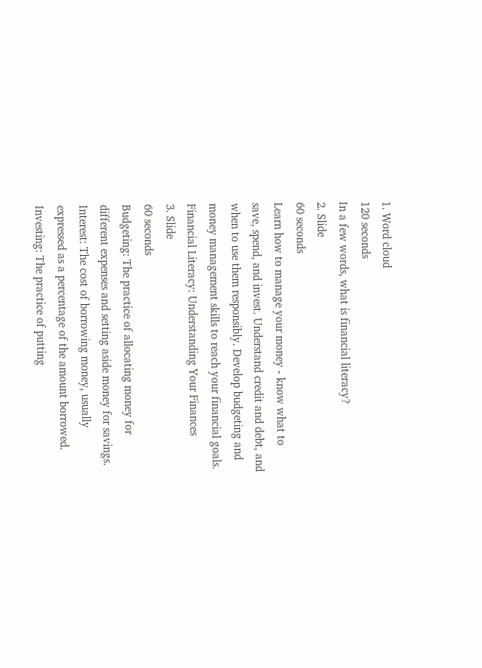1. Word cloud
120 seconds
In a few words, what is financial literacy?
2. Slide
60 seconds
Learn how to manage your money - know what to save, spend, and invest. Understand credit and debt, and when to use them responsibly. Develop budgeting and money management skills to reach your financial goals.
Financial Literacy: Understanding Your Finances
3. Slide
60 seconds
Budgeting: The practice of allocating money for different expenses and setting aside money for savings. Interest: The cost of borrowing money, usually expressed as a percentage of the amount borrowed. Investing: The practice of putting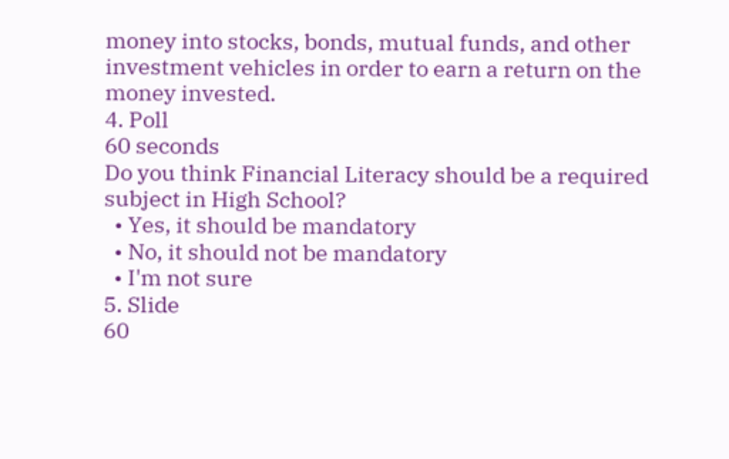money into stocks, bonds, mutual funds, and other investment vehicles in order to earn a return on the money invested.
4. Poll
60 seconds
Do you think Financial Literacy should be a required subject in High School?
  • Yes, it should be mandatory
  • No, it should not be mandatory
  • I'm not sure
5. Slide
60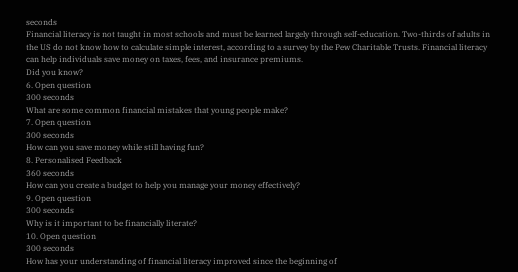seconds
Financial literacy is not taught in most schools and must be learned largely through self-education. Two-thirds of adults in the US do not know how to calculate simple interest, according to a survey by the Pew Charitable Trusts. Financial literacy can help individuals save money on taxes, fees, and insurance premiums.
Did you know?
6. Open question
300 seconds
What are some common financial mistakes that young people make?
7. Open question
300 seconds
How can you save money while still having fun?
8. Personalised Feedback
360 seconds
How can you create a budget to help you manage your money effectively?
9. Open question
300 seconds
Why is it important to be financially literate?
10. Open question
300 seconds
How has your understanding of financial literacy improved since the beginning of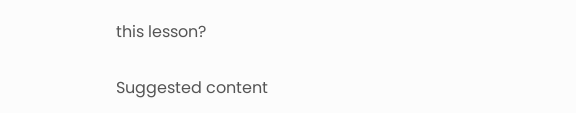this lesson?

Suggested content